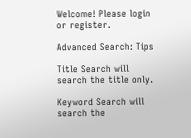Welcome! Please login or register.

Advanced Search: Tips

Title Search will search the title only.

Keyword Search will search the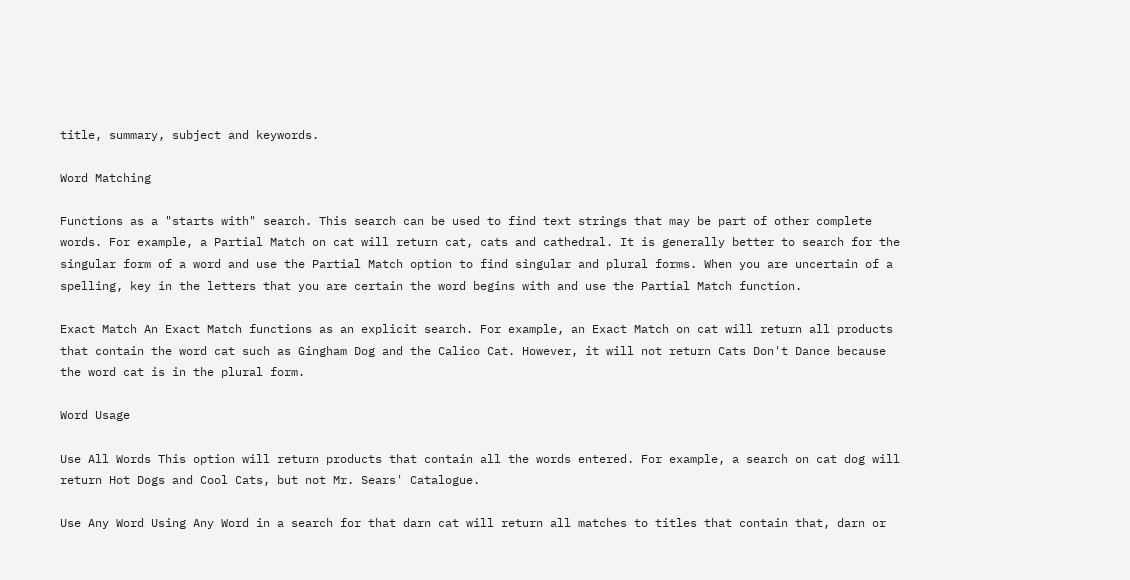title, summary, subject and keywords.

Word Matching

Functions as a "starts with" search. This search can be used to find text strings that may be part of other complete words. For example, a Partial Match on cat will return cat, cats and cathedral. It is generally better to search for the singular form of a word and use the Partial Match option to find singular and plural forms. When you are uncertain of a spelling, key in the letters that you are certain the word begins with and use the Partial Match function.

Exact Match An Exact Match functions as an explicit search. For example, an Exact Match on cat will return all products that contain the word cat such as Gingham Dog and the Calico Cat. However, it will not return Cats Don't Dance because the word cat is in the plural form.

Word Usage

Use All Words This option will return products that contain all the words entered. For example, a search on cat dog will return Hot Dogs and Cool Cats, but not Mr. Sears' Catalogue.

Use Any Word Using Any Word in a search for that darn cat will return all matches to titles that contain that, darn or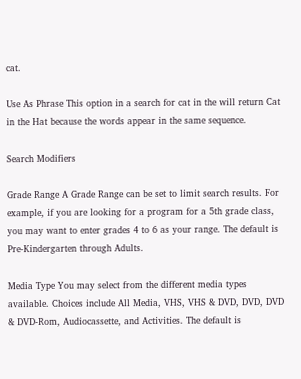cat.

Use As Phrase This option in a search for cat in the will return Cat in the Hat because the words appear in the same sequence.

Search Modifiers

Grade Range A Grade Range can be set to limit search results. For example, if you are looking for a program for a 5th grade class, you may want to enter grades 4 to 6 as your range. The default is Pre-Kindergarten through Adults.

Media Type You may select from the different media types available. Choices include All Media, VHS, VHS & DVD, DVD, DVD & DVD-Rom, Audiocassette, and Activities. The default is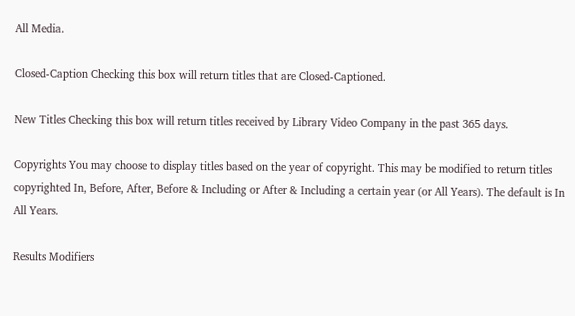All Media.

Closed-Caption Checking this box will return titles that are Closed-Captioned.

New Titles Checking this box will return titles received by Library Video Company in the past 365 days.

Copyrights You may choose to display titles based on the year of copyright. This may be modified to return titles copyrighted In, Before, After, Before & Including or After & Including a certain year (or All Years). The default is In All Years.

Results Modifiers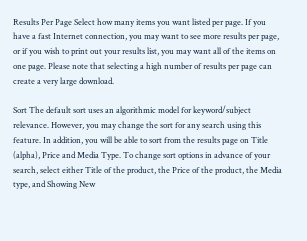Results Per Page Select how many items you want listed per page. If you have a fast Internet connection, you may want to see more results per page, or if you wish to print out your results list, you may want all of the items on one page. Please note that selecting a high number of results per page can create a very large download.

Sort The default sort uses an algorithmic model for keyword/subject relevance. However, you may change the sort for any search using this feature. In addition, you will be able to sort from the results page on Title (alpha), Price and Media Type. To change sort options in advance of your search, select either Title of the product, the Price of the product, the Media type, and Showing New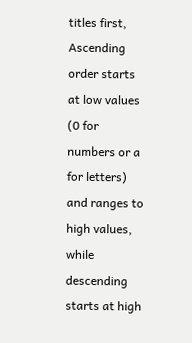titles first, Ascending order starts at low values (0 for numbers or a for letters) and ranges to high values, while descending starts at high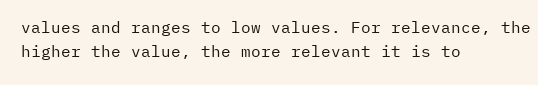values and ranges to low values. For relevance, the higher the value, the more relevant it is to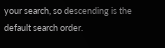your search, so descending is the default search order.